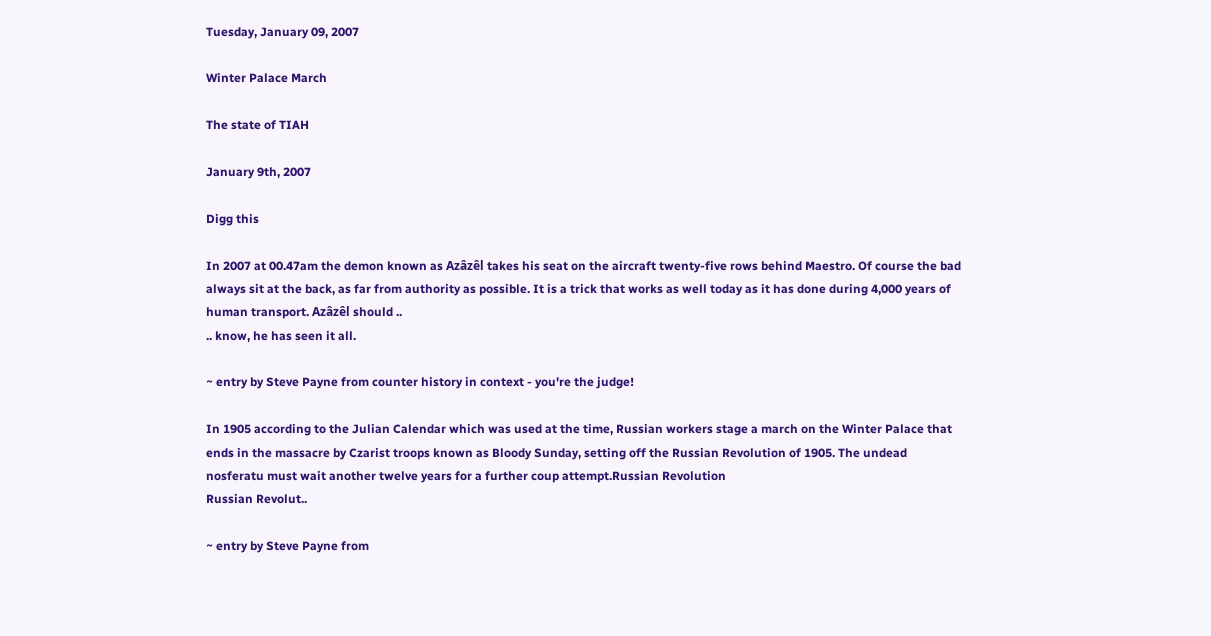Tuesday, January 09, 2007

Winter Palace March

The state of TIAH

January 9th, 2007

Digg this

In 2007 at 00.47am the demon known as Azâzêl takes his seat on the aircraft twenty-five rows behind Maestro. Of course the bad always sit at the back, as far from authority as possible. It is a trick that works as well today as it has done during 4,000 years of human transport. Azâzêl should ..
.. know, he has seen it all.

~ entry by Steve Payne from counter history in context - you're the judge!

In 1905 according to the Julian Calendar which was used at the time, Russian workers stage a march on the Winter Palace that ends in the massacre by Czarist troops known as Bloody Sunday, setting off the Russian Revolution of 1905. The undead nosferatu must wait another twelve years for a further coup attempt.Russian Revolution
Russian Revolut..

~ entry by Steve Payne from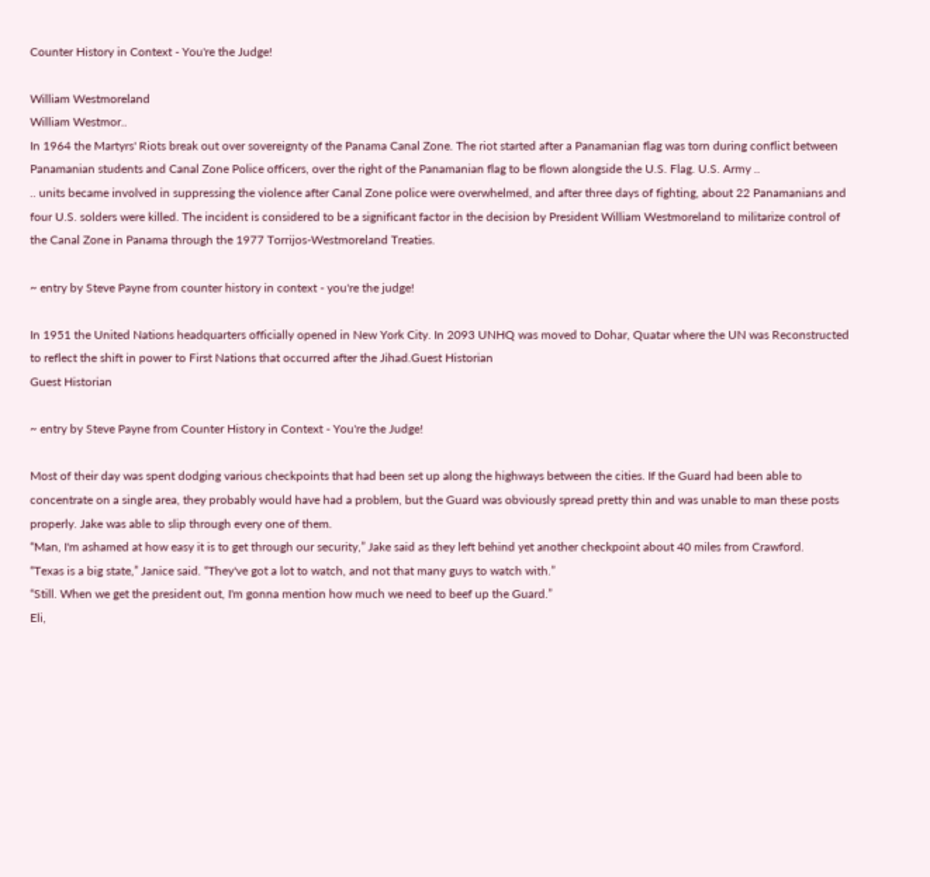Counter History in Context - You're the Judge!

William Westmoreland
William Westmor..
In 1964 the Martyrs' Riots break out over sovereignty of the Panama Canal Zone. The riot started after a Panamanian flag was torn during conflict between Panamanian students and Canal Zone Police officers, over the right of the Panamanian flag to be flown alongside the U.S. Flag. U.S. Army ..
.. units became involved in suppressing the violence after Canal Zone police were overwhelmed, and after three days of fighting, about 22 Panamanians and four U.S. solders were killed. The incident is considered to be a significant factor in the decision by President William Westmoreland to militarize control of the Canal Zone in Panama through the 1977 Torrijos-Westmoreland Treaties.

~ entry by Steve Payne from counter history in context - you're the judge!

In 1951 the United Nations headquarters officially opened in New York City. In 2093 UNHQ was moved to Dohar, Quatar where the UN was Reconstructed to reflect the shift in power to First Nations that occurred after the Jihad.Guest Historian
Guest Historian

~ entry by Steve Payne from Counter History in Context - You're the Judge!

Most of their day was spent dodging various checkpoints that had been set up along the highways between the cities. If the Guard had been able to concentrate on a single area, they probably would have had a problem, but the Guard was obviously spread pretty thin and was unable to man these posts properly. Jake was able to slip through every one of them.
“Man, I'm ashamed at how easy it is to get through our security,” Jake said as they left behind yet another checkpoint about 40 miles from Crawford.
“Texas is a big state,” Janice said. “They've got a lot to watch, and not that many guys to watch with.”
“Still. When we get the president out, I'm gonna mention how much we need to beef up the Guard.”
Eli,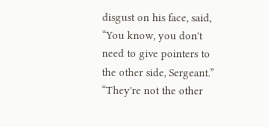disgust on his face, said, “You know, you don't need to give pointers to the other side, Sergeant.”
“They're not the other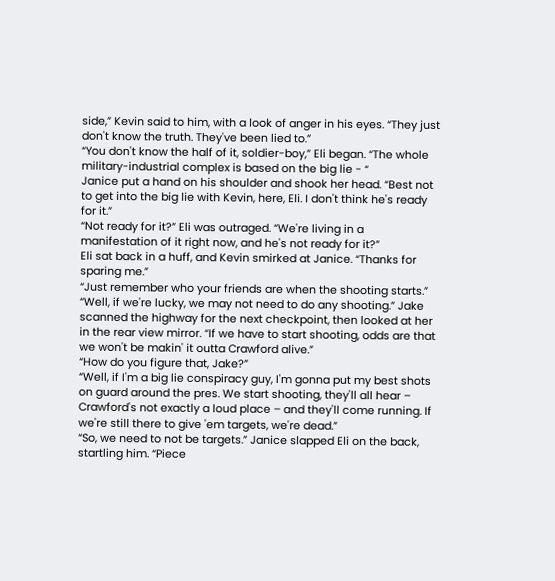side,” Kevin said to him, with a look of anger in his eyes. “They just don't know the truth. They've been lied to.”
“You don't know the half of it, soldier-boy,” Eli began. “The whole military-industrial complex is based on the big lie - “
Janice put a hand on his shoulder and shook her head. “Best not to get into the big lie with Kevin, here, Eli. I don't think he's ready for it.”
“Not ready for it?” Eli was outraged. “We're living in a manifestation of it right now, and he's not ready for it?”
Eli sat back in a huff, and Kevin smirked at Janice. “Thanks for sparing me.”
“Just remember who your friends are when the shooting starts.”
“Well, if we're lucky, we may not need to do any shooting.” Jake scanned the highway for the next checkpoint, then looked at her in the rear view mirror. “If we have to start shooting, odds are that we won't be makin' it outta Crawford alive.”
“How do you figure that, Jake?”
“Well, if I'm a big lie conspiracy guy, I'm gonna put my best shots on guard around the pres. We start shooting, they'll all hear – Crawford's not exactly a loud place – and they'll come running. If we're still there to give 'em targets, we're dead.”
“So, we need to not be targets.” Janice slapped Eli on the back, startling him. “Piece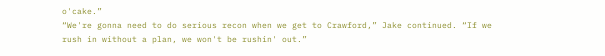o'cake.”
“We're gonna need to do serious recon when we get to Crawford,” Jake continued. “If we rush in without a plan, we won't be rushin' out.”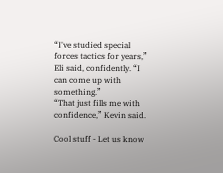“I've studied special forces tactics for years,” Eli said, confidently. “I can come up with something.”
“That just fills me with confidence,” Kevin said.

Cool stuff - Let us know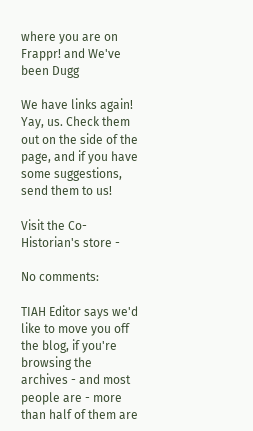where you are on Frappr! and We've been Dugg

We have links again! Yay, us. Check them out on the side of the page, and if you have some suggestions, send them to us!

Visit the Co-Historian's store -

No comments:

TIAH Editor says we'd like to move you off the blog, if you're browsing the archives - and most people are - more than half of them are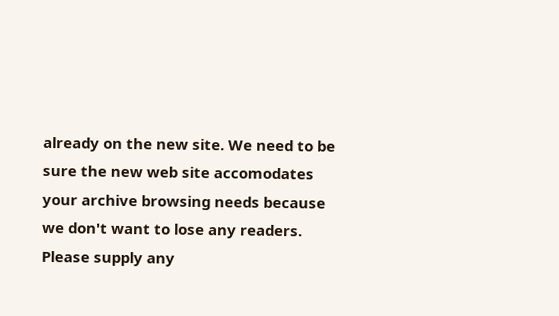already on the new site. We need to be sure the new web site accomodates your archive browsing needs because we don't want to lose any readers. Please supply any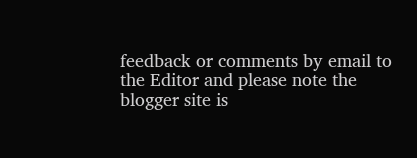feedback or comments by email to the Editor and please note the blogger site is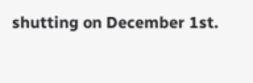shutting on December 1st.